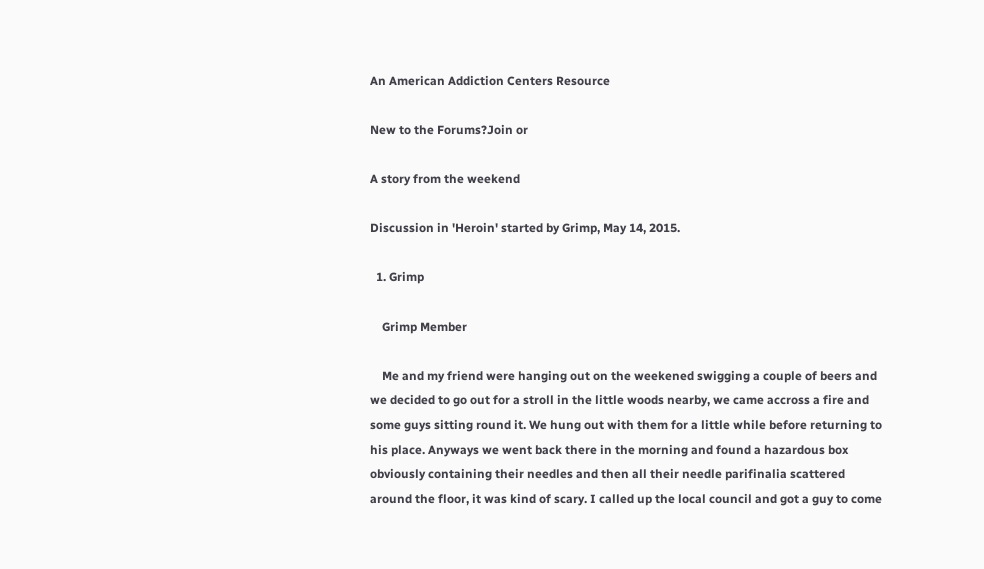An American Addiction Centers Resource

New to the Forums?Join or

A story from the weekend

Discussion in 'Heroin' started by Grimp, May 14, 2015.

  1. Grimp

    Grimp Member

    Me and my friend were hanging out on the weekened swigging a couple of beers and we decided to go out for a stroll in the little woods nearby, we came accross a fire and some guys sitting round it. We hung out with them for a little while before returning to his place. Anyways we went back there in the morning and found a hazardous box obviously containing their needles and then all their needle parifinalia scattered around the floor, it was kind of scary. I called up the local council and got a guy to come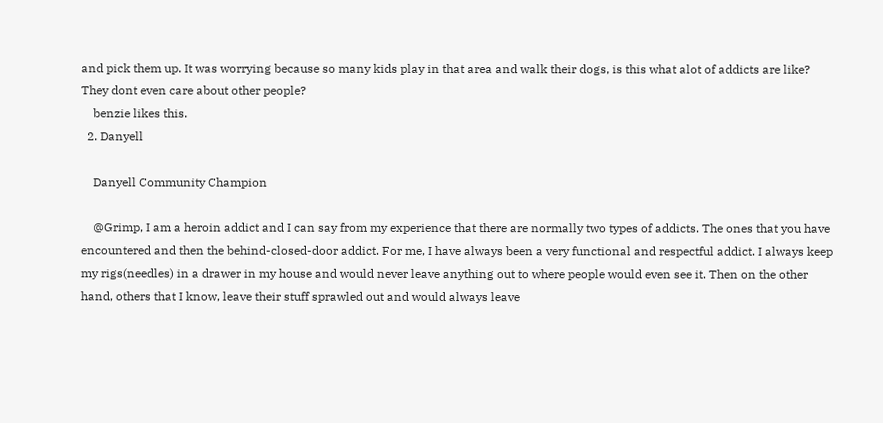and pick them up. It was worrying because so many kids play in that area and walk their dogs, is this what alot of addicts are like? They dont even care about other people?
    benzie likes this.
  2. Danyell

    Danyell Community Champion

    @Grimp, I am a heroin addict and I can say from my experience that there are normally two types of addicts. The ones that you have encountered and then the behind-closed-door addict. For me, I have always been a very functional and respectful addict. I always keep my rigs(needles) in a drawer in my house and would never leave anything out to where people would even see it. Then on the other hand, others that I know, leave their stuff sprawled out and would always leave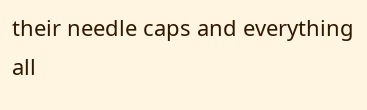their needle caps and everything all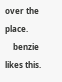over the place.
    benzie likes this.